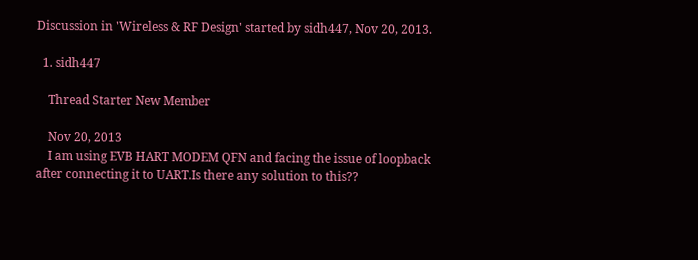Discussion in 'Wireless & RF Design' started by sidh447, Nov 20, 2013.

  1. sidh447

    Thread Starter New Member

    Nov 20, 2013
    I am using EVB HART MODEM QFN and facing the issue of loopback after connecting it to UART.Is there any solution to this??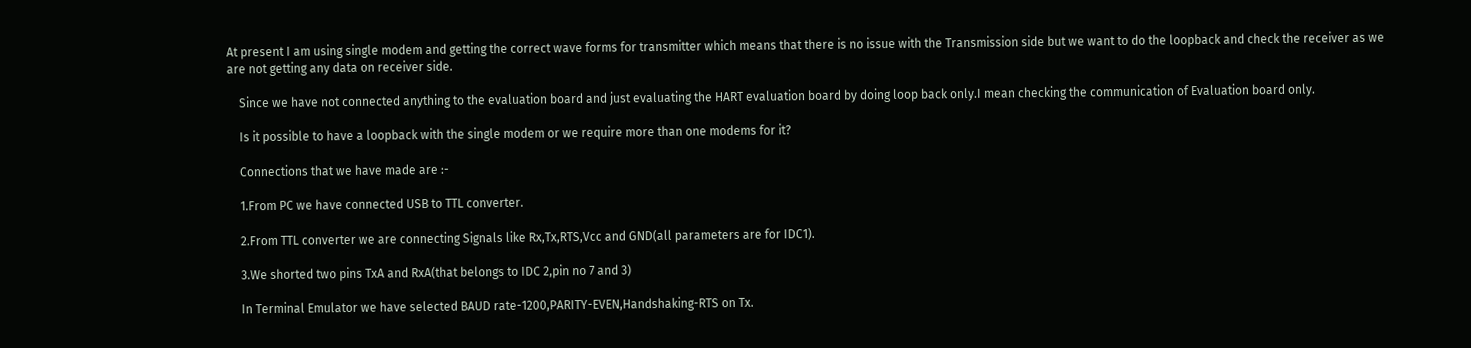At present I am using single modem and getting the correct wave forms for transmitter which means that there is no issue with the Transmission side but we want to do the loopback and check the receiver as we are not getting any data on receiver side.

    Since we have not connected anything to the evaluation board and just evaluating the HART evaluation board by doing loop back only.I mean checking the communication of Evaluation board only.

    Is it possible to have a loopback with the single modem or we require more than one modems for it?

    Connections that we have made are :-

    1.From PC we have connected USB to TTL converter.

    2.From TTL converter we are connecting Signals like Rx,Tx,RTS,Vcc and GND(all parameters are for IDC1).

    3.We shorted two pins TxA and RxA(that belongs to IDC 2,pin no 7 and 3)

    In Terminal Emulator we have selected BAUD rate-1200,PARITY-EVEN,Handshaking-RTS on Tx.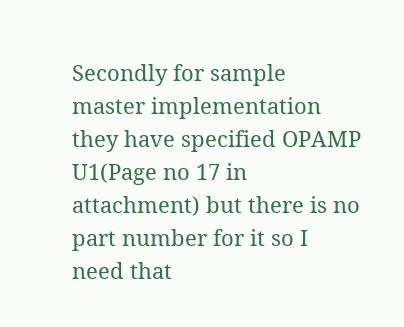Secondly for sample master implementation they have specified OPAMP U1(Page no 17 in attachment) but there is no part number for it so I need that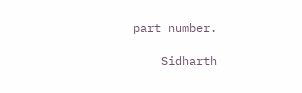part number.

    Sidharth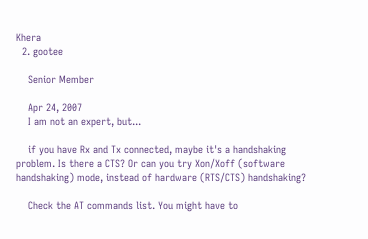Khera
  2. gootee

    Senior Member

    Apr 24, 2007
    I am not an expert, but...

    if you have Rx and Tx connected, maybe it's a handshaking problem. Is there a CTS? Or can you try Xon/Xoff (software handshaking) mode, instead of hardware (RTS/CTS) handshaking?

    Check the AT commands list. You might have to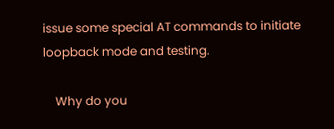issue some special AT commands to initiate loopback mode and testing.

    Why do you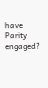have Parity engaged?